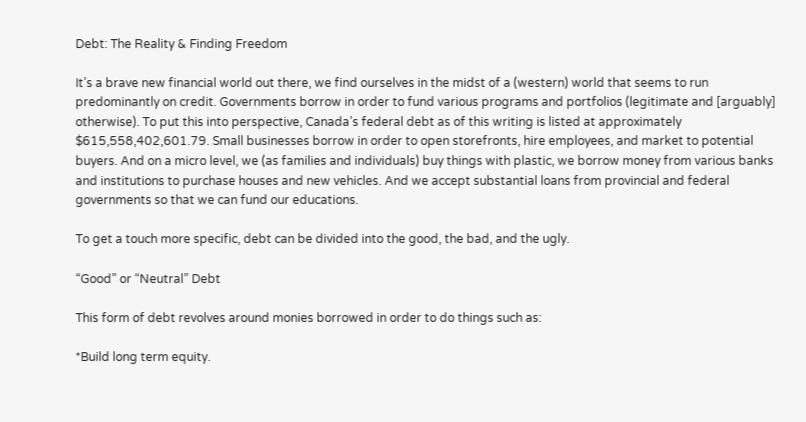Debt: The Reality & Finding Freedom

It’s a brave new financial world out there, we find ourselves in the midst of a (western) world that seems to run predominantly on credit. Governments borrow in order to fund various programs and portfolios (legitimate and [arguably] otherwise). To put this into perspective, Canada’s federal debt as of this writing is listed at approximately $615,558,402,601.79. Small businesses borrow in order to open storefronts, hire employees, and market to potential buyers. And on a micro level, we (as families and individuals) buy things with plastic, we borrow money from various banks and institutions to purchase houses and new vehicles. And we accept substantial loans from provincial and federal governments so that we can fund our educations.

To get a touch more specific, debt can be divided into the good, the bad, and the ugly.

“Good” or “Neutral” Debt

This form of debt revolves around monies borrowed in order to do things such as:

*Build long term equity.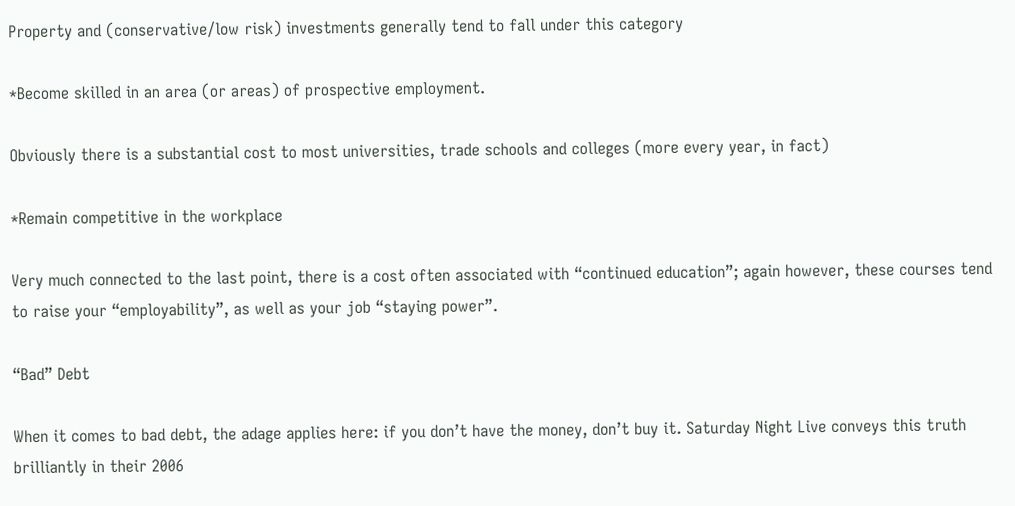Property and (conservative/low risk) investments generally tend to fall under this category

*Become skilled in an area (or areas) of prospective employment.

Obviously there is a substantial cost to most universities, trade schools and colleges (more every year, in fact)

*Remain competitive in the workplace

Very much connected to the last point, there is a cost often associated with “continued education”; again however, these courses tend to raise your “employability”, as well as your job “staying power”.

“Bad” Debt

When it comes to bad debt, the adage applies here: if you don’t have the money, don’t buy it. Saturday Night Live conveys this truth brilliantly in their 2006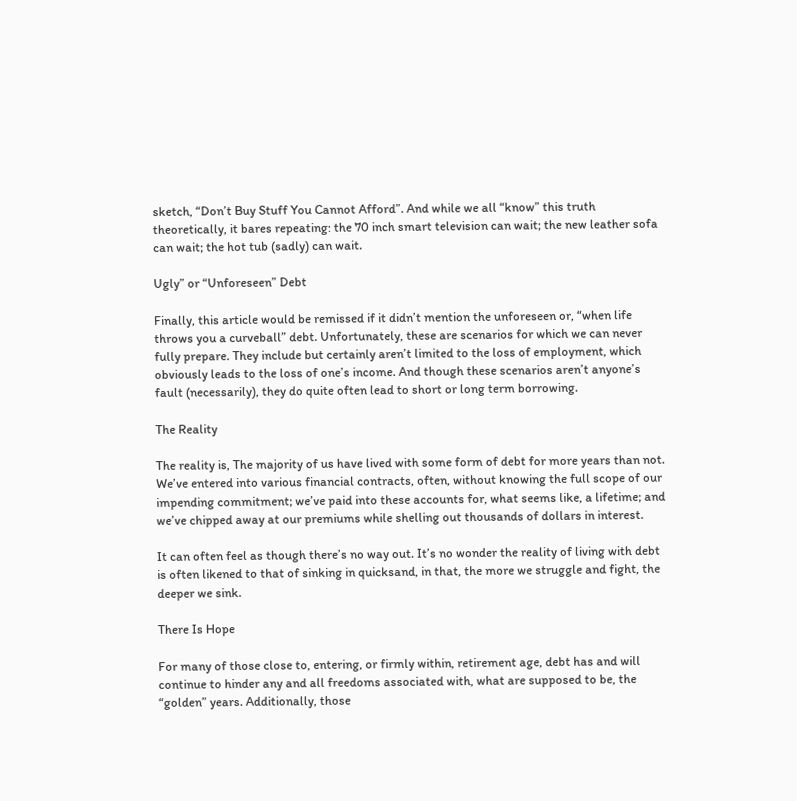sketch, “Don’t Buy Stuff You Cannot Afford”. And while we all “know” this truth theoretically, it bares repeating: the 70 inch smart television can wait; the new leather sofa can wait; the hot tub (sadly) can wait.

Ugly” or “Unforeseen” Debt

Finally, this article would be remissed if it didn’t mention the unforeseen or, “when life throws you a curveball” debt. Unfortunately, these are scenarios for which we can never fully prepare. They include but certainly aren’t limited to the loss of employment, which obviously leads to the loss of one’s income. And though these scenarios aren’t anyone’s fault (necessarily), they do quite often lead to short or long term borrowing.

The Reality

The reality is, The majority of us have lived with some form of debt for more years than not. We’ve entered into various financial contracts, often, without knowing the full scope of our impending commitment; we’ve paid into these accounts for, what seems like, a lifetime; and we’ve chipped away at our premiums while shelling out thousands of dollars in interest.

It can often feel as though there’s no way out. It’s no wonder the reality of living with debt is often likened to that of sinking in quicksand, in that, the more we struggle and fight, the deeper we sink.

There Is Hope

For many of those close to, entering, or firmly within, retirement age, debt has and will continue to hinder any and all freedoms associated with, what are supposed to be, the “golden” years. Additionally, those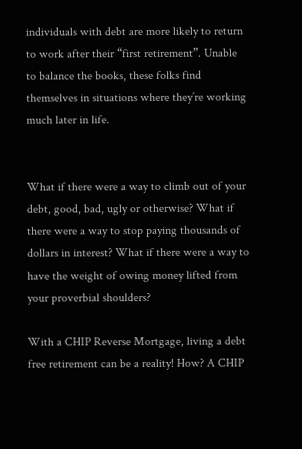individuals with debt are more likely to return to work after their “first retirement”. Unable to balance the books, these folks find themselves in situations where they’re working much later in life.


What if there were a way to climb out of your debt, good, bad, ugly or otherwise? What if there were a way to stop paying thousands of dollars in interest? What if there were a way to have the weight of owing money lifted from your proverbial shoulders?

With a CHIP Reverse Mortgage, living a debt free retirement can be a reality! How? A CHIP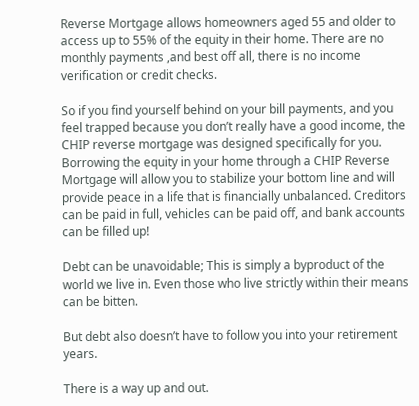Reverse Mortgage allows homeowners aged 55 and older to access up to 55% of the equity in their home. There are no monthly payments ,and best off all, there is no income verification or credit checks.

So if you find yourself behind on your bill payments, and you feel trapped because you don’t really have a good income, the CHIP reverse mortgage was designed specifically for you. Borrowing the equity in your home through a CHIP Reverse Mortgage will allow you to stabilize your bottom line and will provide peace in a life that is financially unbalanced. Creditors can be paid in full, vehicles can be paid off, and bank accounts can be filled up!

Debt can be unavoidable; This is simply a byproduct of the world we live in. Even those who live strictly within their means can be bitten.

But debt also doesn’t have to follow you into your retirement years.

There is a way up and out.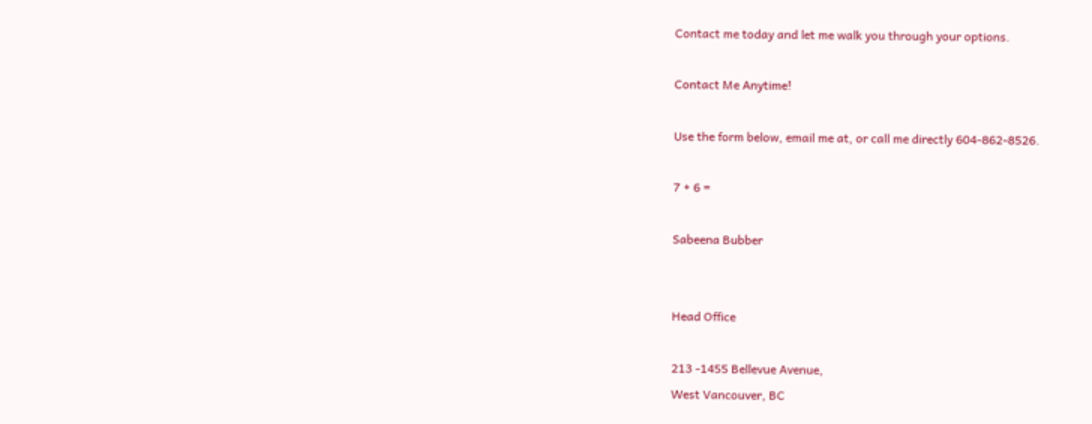Contact me today and let me walk you through your options.

Contact Me Anytime!

Use the form below, email me at, or call me directly 604-862-8526.

7 + 6 =

Sabeena Bubber


Head Office

213 -1455 Bellevue Avenue,
West Vancouver, BC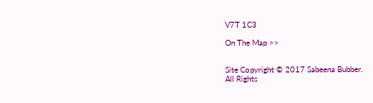V7T 1C3

On The Map >>


Site Copyright © 2017 Sabeena Bubber.
All Rights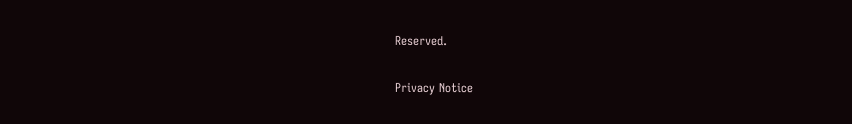Reserved.

Privacy Notice